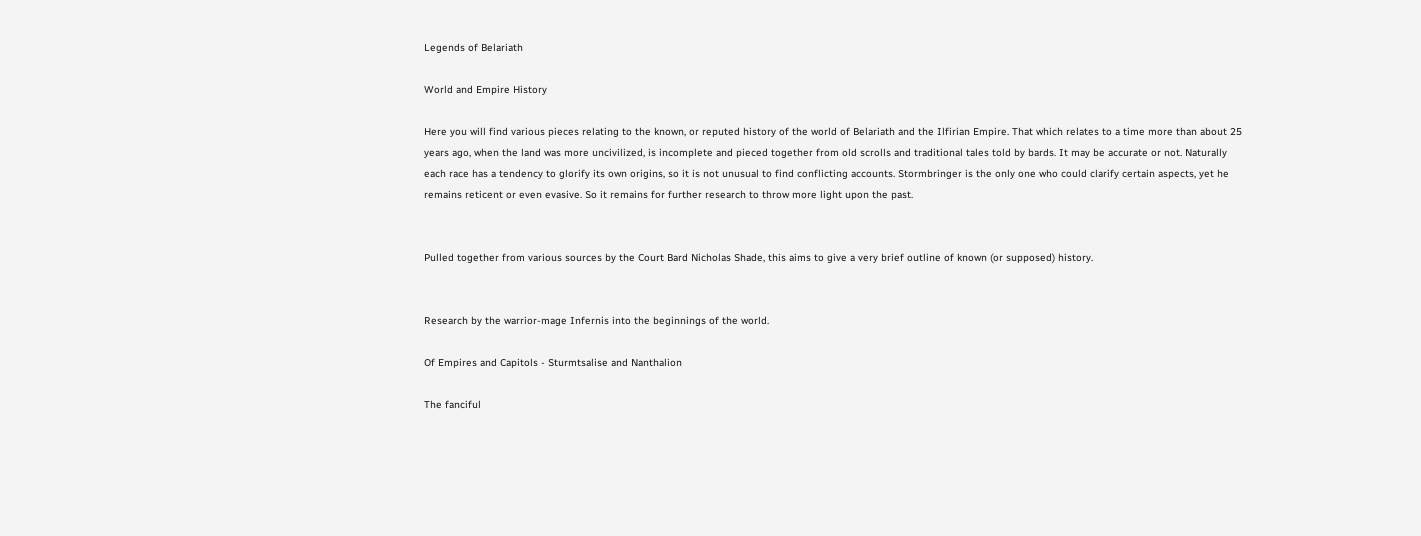Legends of Belariath

World and Empire History

Here you will find various pieces relating to the known, or reputed history of the world of Belariath and the Ilfirian Empire. That which relates to a time more than about 25 years ago, when the land was more uncivilized, is incomplete and pieced together from old scrolls and traditional tales told by bards. It may be accurate or not. Naturally each race has a tendency to glorify its own origins, so it is not unusual to find conflicting accounts. Stormbringer is the only one who could clarify certain aspects, yet he remains reticent or even evasive. So it remains for further research to throw more light upon the past.


Pulled together from various sources by the Court Bard Nicholas Shade, this aims to give a very brief outline of known (or supposed) history.


Research by the warrior-mage Infernis into the beginnings of the world.

Of Empires and Capitols - Sturmtsalise and Nanthalion

The fanciful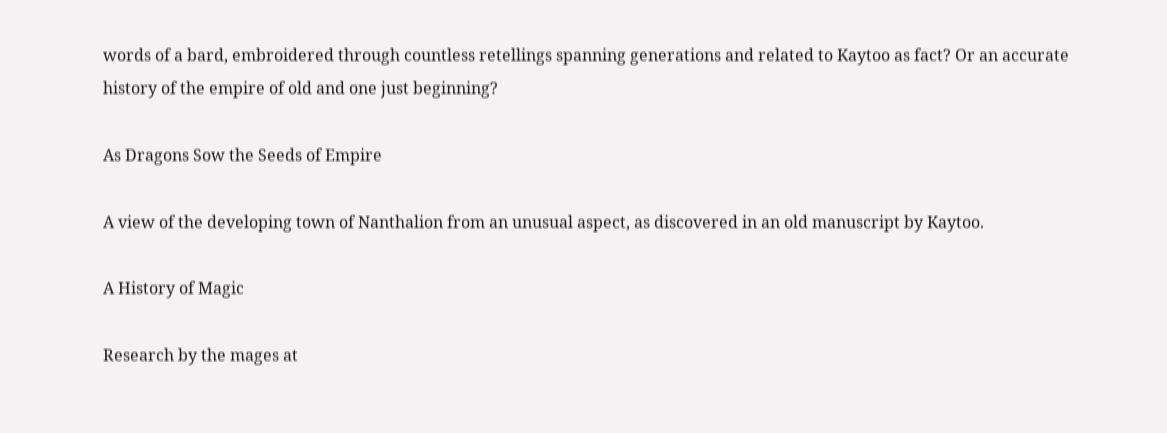words of a bard, embroidered through countless retellings spanning generations and related to Kaytoo as fact? Or an accurate history of the empire of old and one just beginning?

As Dragons Sow the Seeds of Empire

A view of the developing town of Nanthalion from an unusual aspect, as discovered in an old manuscript by Kaytoo.

A History of Magic

Research by the mages at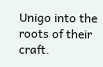Unigo into the roots of their craft.